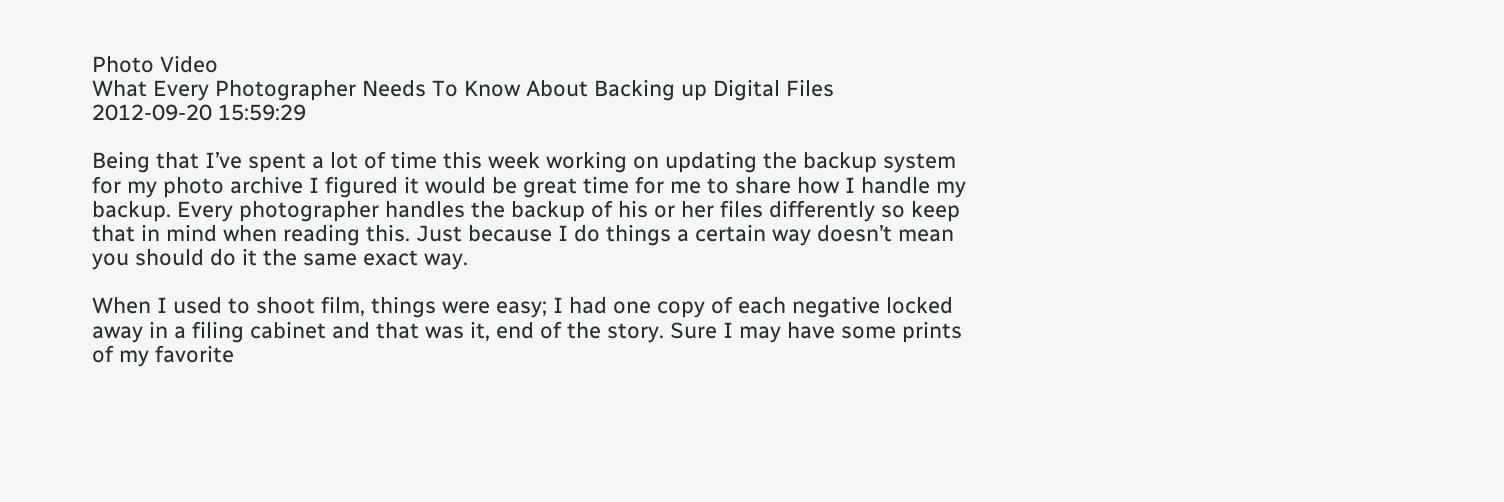Photo Video
What Every Photographer Needs To Know About Backing up Digital Files
2012-09-20 15:59:29

Being that I’ve spent a lot of time this week working on updating the backup system for my photo archive I figured it would be great time for me to share how I handle my backup. Every photographer handles the backup of his or her files differently so keep that in mind when reading this. Just because I do things a certain way doesn’t mean you should do it the same exact way.

When I used to shoot film, things were easy; I had one copy of each negative locked away in a filing cabinet and that was it, end of the story. Sure I may have some prints of my favorite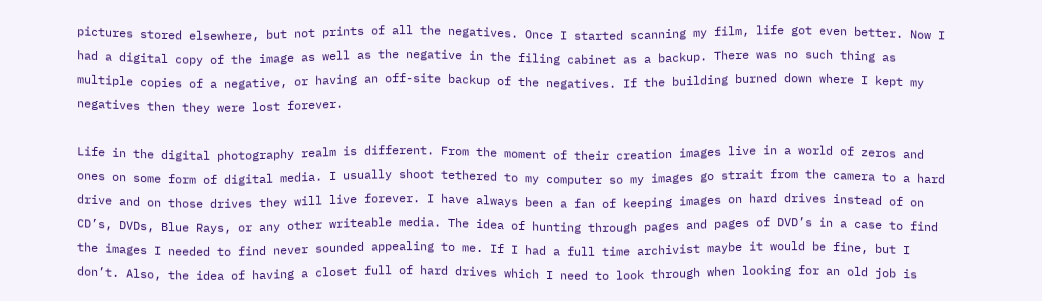pictures stored elsewhere, but not prints of all the negatives. Once I started scanning my film, life got even better. Now I had a digital copy of the image as well as the negative in the filing cabinet as a backup. There was no such thing as multiple copies of a negative, or having an off-site backup of the negatives. If the building burned down where I kept my negatives then they were lost forever.

Life in the digital photography realm is different. From the moment of their creation images live in a world of zeros and ones on some form of digital media. I usually shoot tethered to my computer so my images go strait from the camera to a hard drive and on those drives they will live forever. I have always been a fan of keeping images on hard drives instead of on CD’s, DVDs, Blue Rays, or any other writeable media. The idea of hunting through pages and pages of DVD’s in a case to find the images I needed to find never sounded appealing to me. If I had a full time archivist maybe it would be fine, but I don’t. Also, the idea of having a closet full of hard drives which I need to look through when looking for an old job is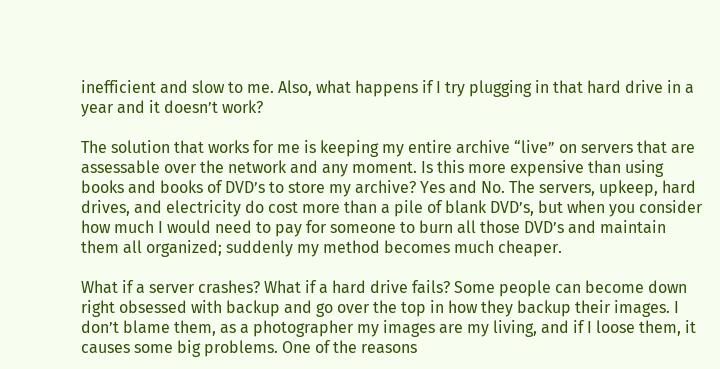inefficient and slow to me. Also, what happens if I try plugging in that hard drive in a year and it doesn’t work?

The solution that works for me is keeping my entire archive “live” on servers that are assessable over the network and any moment. Is this more expensive than using books and books of DVD’s to store my archive? Yes and No. The servers, upkeep, hard drives, and electricity do cost more than a pile of blank DVD’s, but when you consider how much I would need to pay for someone to burn all those DVD’s and maintain them all organized; suddenly my method becomes much cheaper.

What if a server crashes? What if a hard drive fails? Some people can become down right obsessed with backup and go over the top in how they backup their images. I don’t blame them, as a photographer my images are my living, and if I loose them, it causes some big problems. One of the reasons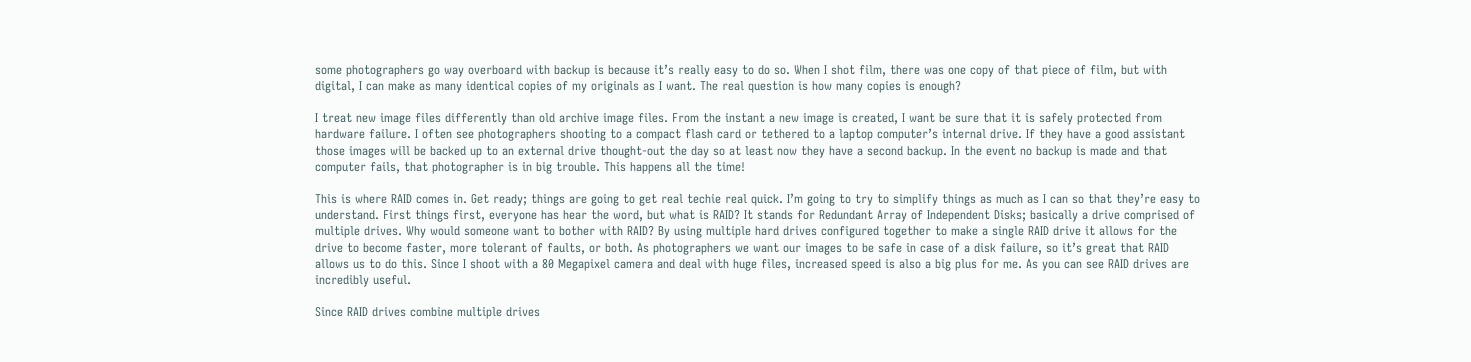some photographers go way overboard with backup is because it’s really easy to do so. When I shot film, there was one copy of that piece of film, but with digital, I can make as many identical copies of my originals as I want. The real question is how many copies is enough?

I treat new image files differently than old archive image files. From the instant a new image is created, I want be sure that it is safely protected from hardware failure. I often see photographers shooting to a compact flash card or tethered to a laptop computer’s internal drive. If they have a good assistant those images will be backed up to an external drive thought-out the day so at least now they have a second backup. In the event no backup is made and that computer fails, that photographer is in big trouble. This happens all the time!

This is where RAID comes in. Get ready; things are going to get real techie real quick. I’m going to try to simplify things as much as I can so that they’re easy to understand. First things first, everyone has hear the word, but what is RAID? It stands for Redundant Array of Independent Disks; basically a drive comprised of multiple drives. Why would someone want to bother with RAID? By using multiple hard drives configured together to make a single RAID drive it allows for the drive to become faster, more tolerant of faults, or both. As photographers we want our images to be safe in case of a disk failure, so it’s great that RAID allows us to do this. Since I shoot with a 80 Megapixel camera and deal with huge files, increased speed is also a big plus for me. As you can see RAID drives are incredibly useful.

Since RAID drives combine multiple drives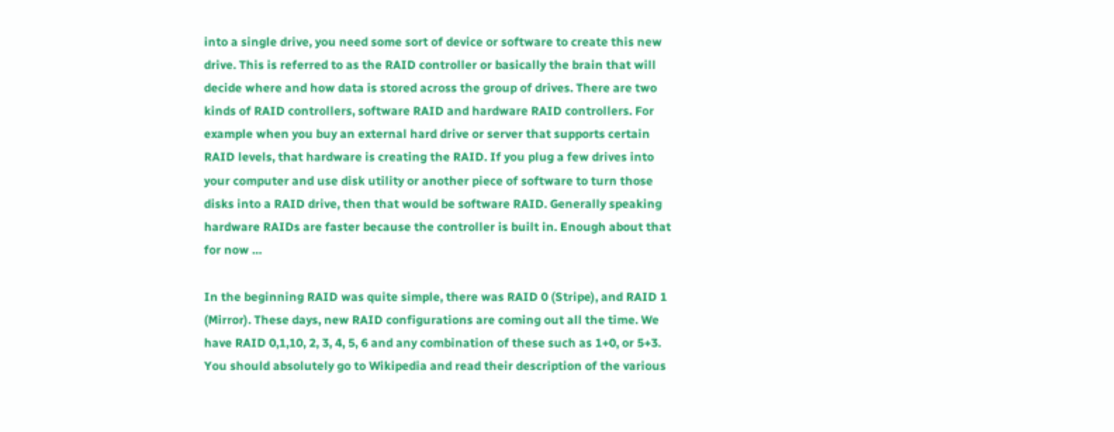into a single drive, you need some sort of device or software to create this new drive. This is referred to as the RAID controller or basically the brain that will decide where and how data is stored across the group of drives. There are two kinds of RAID controllers, software RAID and hardware RAID controllers. For example when you buy an external hard drive or server that supports certain RAID levels, that hardware is creating the RAID. If you plug a few drives into your computer and use disk utility or another piece of software to turn those disks into a RAID drive, then that would be software RAID. Generally speaking hardware RAIDs are faster because the controller is built in. Enough about that for now …

In the beginning RAID was quite simple, there was RAID 0 (Stripe), and RAID 1 (Mirror). These days, new RAID configurations are coming out all the time. We have RAID 0,1,10, 2, 3, 4, 5, 6 and any combination of these such as 1+0, or 5+3. You should absolutely go to Wikipedia and read their description of the various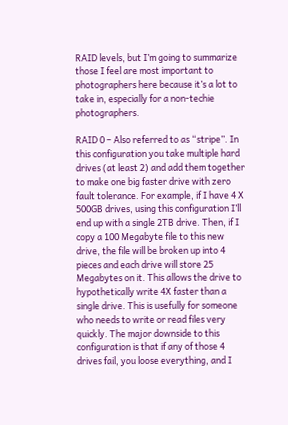RAID levels, but I’m going to summarize those I feel are most important to photographers here because it’s a lot to take in, especially for a non-techie photographers.

RAID 0 – Also referred to as “stripe”. In this configuration you take multiple hard drives (at least 2) and add them together to make one big faster drive with zero fault tolerance. For example, if I have 4 X 500GB drives, using this configuration I’ll end up with a single 2TB drive. Then, if I copy a 100 Megabyte file to this new drive, the file will be broken up into 4 pieces and each drive will store 25 Megabytes on it. This allows the drive to hypothetically write 4X faster than a single drive. This is usefully for someone who needs to write or read files very quickly. The major downside to this configuration is that if any of those 4 drives fail, you loose everything, and I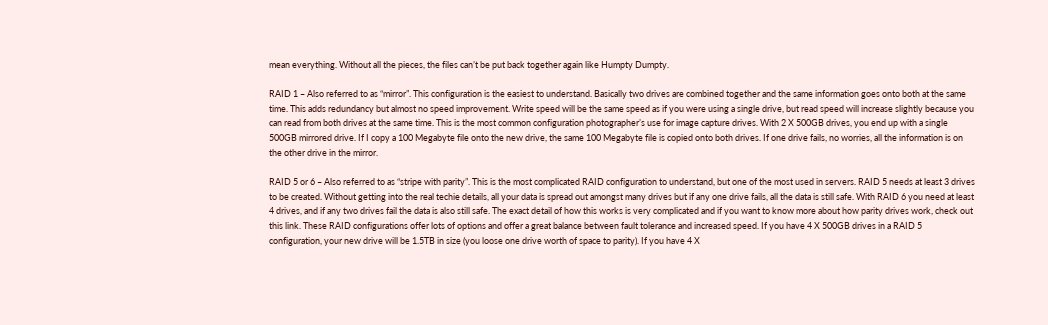mean everything. Without all the pieces, the files can’t be put back together again like Humpty Dumpty.

RAID 1 – Also referred to as “mirror”. This configuration is the easiest to understand. Basically two drives are combined together and the same information goes onto both at the same time. This adds redundancy but almost no speed improvement. Write speed will be the same speed as if you were using a single drive, but read speed will increase slightly because you can read from both drives at the same time. This is the most common configuration photographer’s use for image capture drives. With 2 X 500GB drives, you end up with a single 500GB mirrored drive. If I copy a 100 Megabyte file onto the new drive, the same 100 Megabyte file is copied onto both drives. If one drive fails, no worries, all the information is on the other drive in the mirror.

RAID 5 or 6 – Also referred to as “stripe with parity”. This is the most complicated RAID configuration to understand, but one of the most used in servers. RAID 5 needs at least 3 drives to be created. Without getting into the real techie details, all your data is spread out amongst many drives but if any one drive fails, all the data is still safe. With RAID 6 you need at least 4 drives, and if any two drives fail the data is also still safe. The exact detail of how this works is very complicated and if you want to know more about how parity drives work, check out this link. These RAID configurations offer lots of options and offer a great balance between fault tolerance and increased speed. If you have 4 X 500GB drives in a RAID 5 configuration, your new drive will be 1.5TB in size (you loose one drive worth of space to parity). If you have 4 X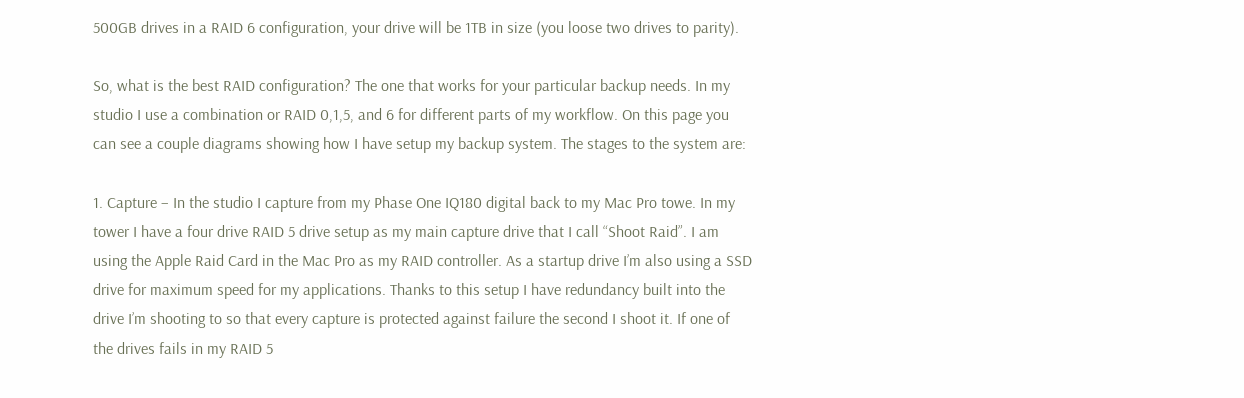500GB drives in a RAID 6 configuration, your drive will be 1TB in size (you loose two drives to parity).

So, what is the best RAID configuration? The one that works for your particular backup needs. In my studio I use a combination or RAID 0,1,5, and 6 for different parts of my workflow. On this page you can see a couple diagrams showing how I have setup my backup system. The stages to the system are:

1. Capture – In the studio I capture from my Phase One IQ180 digital back to my Mac Pro towe. In my tower I have a four drive RAID 5 drive setup as my main capture drive that I call “Shoot Raid”. I am using the Apple Raid Card in the Mac Pro as my RAID controller. As a startup drive I’m also using a SSD drive for maximum speed for my applications. Thanks to this setup I have redundancy built into the drive I’m shooting to so that every capture is protected against failure the second I shoot it. If one of the drives fails in my RAID 5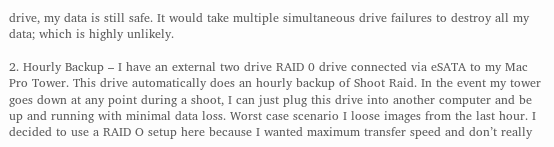drive, my data is still safe. It would take multiple simultaneous drive failures to destroy all my data; which is highly unlikely.

2. Hourly Backup – I have an external two drive RAID 0 drive connected via eSATA to my Mac Pro Tower. This drive automatically does an hourly backup of Shoot Raid. In the event my tower goes down at any point during a shoot, I can just plug this drive into another computer and be up and running with minimal data loss. Worst case scenario I loose images from the last hour. I decided to use a RAID O setup here because I wanted maximum transfer speed and don’t really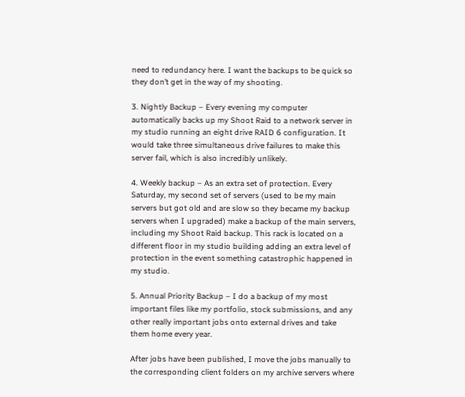need to redundancy here. I want the backups to be quick so they don’t get in the way of my shooting.

3. Nightly Backup – Every evening my computer automatically backs up my Shoot Raid to a network server in my studio running an eight drive RAID 6 configuration. It would take three simultaneous drive failures to make this server fail, which is also incredibly unlikely.

4. Weekly backup – As an extra set of protection. Every Saturday, my second set of servers (used to be my main servers but got old and are slow so they became my backup servers when I upgraded) make a backup of the main servers, including my Shoot Raid backup. This rack is located on a different floor in my studio building adding an extra level of protection in the event something catastrophic happened in my studio.

5. Annual Priority Backup – I do a backup of my most important files like my portfolio, stock submissions, and any other really important jobs onto external drives and take them home every year.

After jobs have been published, I move the jobs manually to the corresponding client folders on my archive servers where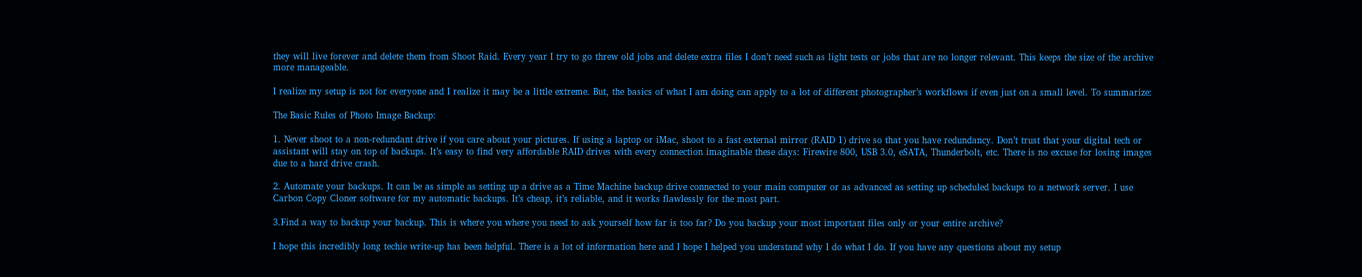they will live forever and delete them from Shoot Raid. Every year I try to go threw old jobs and delete extra files I don’t need such as light tests or jobs that are no longer relevant. This keeps the size of the archive more manageable.

I realize my setup is not for everyone and I realize it may be a little extreme. But, the basics of what I am doing can apply to a lot of different photographer’s workflows if even just on a small level. To summarize:

The Basic Rules of Photo Image Backup:

1. Never shoot to a non-redundant drive if you care about your pictures. If using a laptop or iMac, shoot to a fast external mirror (RAID 1) drive so that you have redundancy. Don’t trust that your digital tech or assistant will stay on top of backups. It’s easy to find very affordable RAID drives with every connection imaginable these days: Firewire 800, USB 3.0, eSATA, Thunderbolt, etc. There is no excuse for losing images due to a hard drive crash.

2. Automate your backups. It can be as simple as setting up a drive as a Time Machine backup drive connected to your main computer or as advanced as setting up scheduled backups to a network server. I use Carbon Copy Cloner software for my automatic backups. It’s cheap, it’s reliable, and it works flawlessly for the most part.

3.Find a way to backup your backup. This is where you where you need to ask yourself how far is too far? Do you backup your most important files only or your entire archive?

I hope this incredibly long techie write-up has been helpful. There is a lot of information here and I hope I helped you understand why I do what I do. If you have any questions about my setup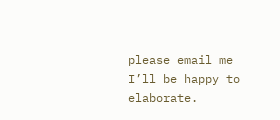please email me I’ll be happy to elaborate.